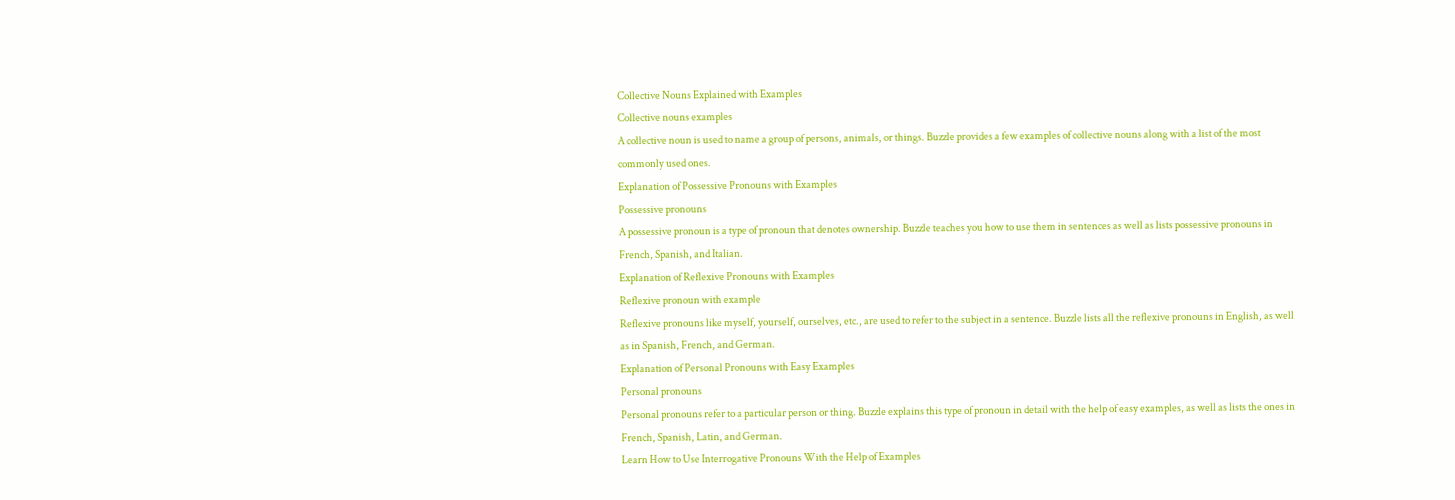Collective Nouns Explained with Examples
Collective nouns examples
A collective noun is used to name a group of persons, animals, or things. Buzzle provides a few examples of collective nouns along with a list of the most commonly used ones.
Explanation of Possessive Pronouns with Examples
Possessive pronouns
A possessive pronoun is a type of pronoun that denotes ownership. Buzzle teaches you how to use them in sentences as well as lists possessive pronouns in French, Spanish, and Italian.
Explanation of Reflexive Pronouns with Examples
Reflexive pronoun with example
Reflexive pronouns like myself, yourself, ourselves, etc., are used to refer to the subject in a sentence. Buzzle lists all the reflexive pronouns in English, as well as in Spanish, French, and German.
Explanation of Personal Pronouns with Easy Examples
Personal pronouns
Personal pronouns refer to a particular person or thing. Buzzle explains this type of pronoun in detail with the help of easy examples, as well as lists the ones in French, Spanish, Latin, and German.
Learn How to Use Interrogative Pronouns With the Help of Examples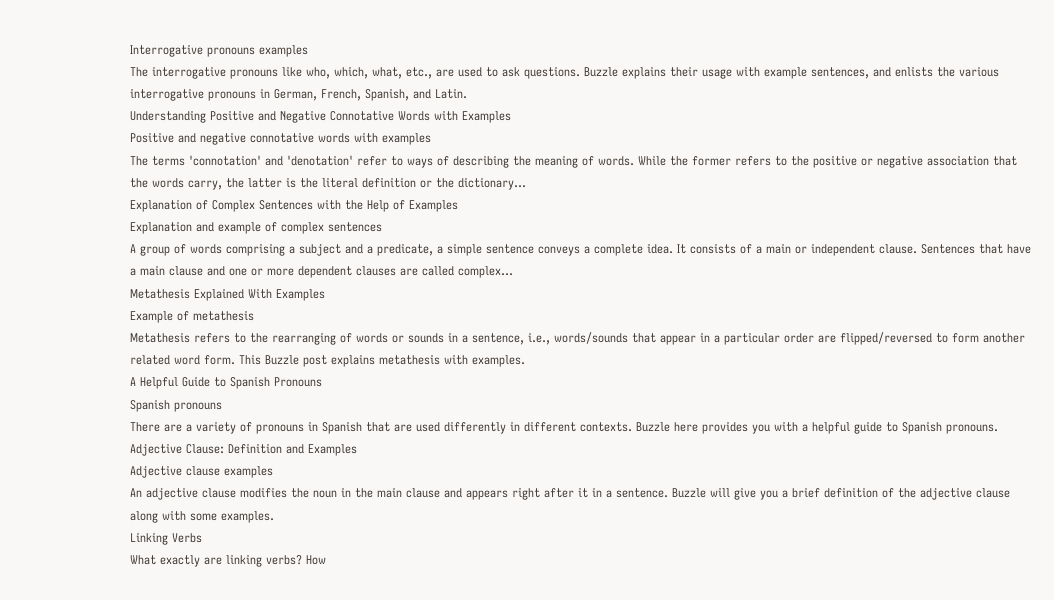Interrogative pronouns examples
The interrogative pronouns like who, which, what, etc., are used to ask questions. Buzzle explains their usage with example sentences, and enlists the various interrogative pronouns in German, French, Spanish, and Latin.
Understanding Positive and Negative Connotative Words with Examples
Positive and negative connotative words with examples
The terms 'connotation' and 'denotation' refer to ways of describing the meaning of words. While the former refers to the positive or negative association that the words carry, the latter is the literal definition or the dictionary...
Explanation of Complex Sentences with the Help of Examples
Explanation and example of complex sentences
A group of words comprising a subject and a predicate, a simple sentence conveys a complete idea. It consists of a main or independent clause. Sentences that have a main clause and one or more dependent clauses are called complex...
Metathesis Explained With Examples
Example of metathesis
Metathesis refers to the rearranging of words or sounds in a sentence, i.e., words/sounds that appear in a particular order are flipped/reversed to form another related word form. This Buzzle post explains metathesis with examples.
A Helpful Guide to Spanish Pronouns
Spanish pronouns
There are a variety of pronouns in Spanish that are used differently in different contexts. Buzzle here provides you with a helpful guide to Spanish pronouns.
Adjective Clause: Definition and Examples
Adjective clause examples
An adjective clause modifies the noun in the main clause and appears right after it in a sentence. Buzzle will give you a brief definition of the adjective clause along with some examples.
Linking Verbs
What exactly are linking verbs? How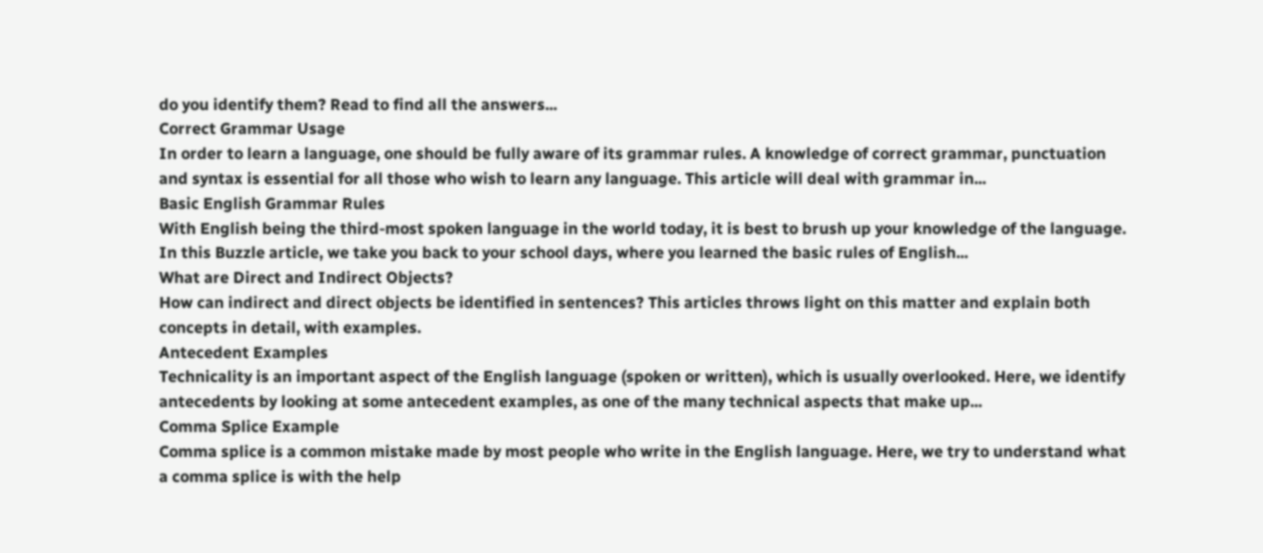do you identify them? Read to find all the answers...
Correct Grammar Usage
In order to learn a language, one should be fully aware of its grammar rules. A knowledge of correct grammar, punctuation and syntax is essential for all those who wish to learn any language. This article will deal with grammar in...
Basic English Grammar Rules
With English being the third-most spoken language in the world today, it is best to brush up your knowledge of the language. In this Buzzle article, we take you back to your school days, where you learned the basic rules of English...
What are Direct and Indirect Objects?
How can indirect and direct objects be identified in sentences? This articles throws light on this matter and explain both concepts in detail, with examples.
Antecedent Examples
Technicality is an important aspect of the English language (spoken or written), which is usually overlooked. Here, we identify antecedents by looking at some antecedent examples, as one of the many technical aspects that make up...
Comma Splice Example
Comma splice is a common mistake made by most people who write in the English language. Here, we try to understand what a comma splice is with the help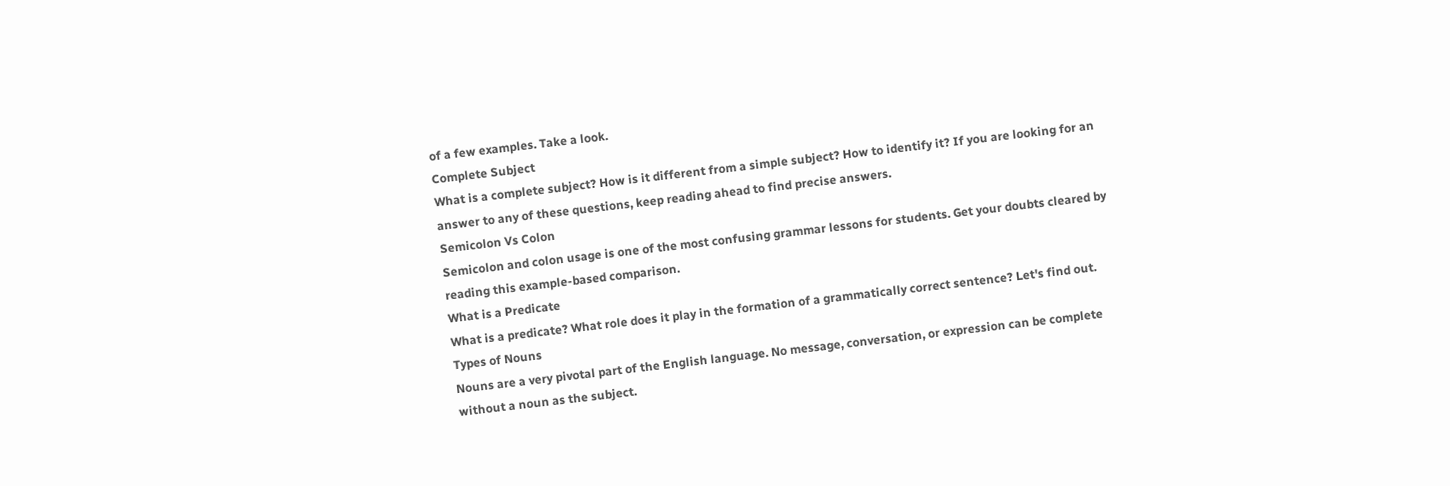of a few examples. Take a look.
Complete Subject
What is a complete subject? How is it different from a simple subject? How to identify it? If you are looking for an answer to any of these questions, keep reading ahead to find precise answers.
Semicolon Vs Colon
Semicolon and colon usage is one of the most confusing grammar lessons for students. Get your doubts cleared by reading this example-based comparison.
What is a Predicate
What is a predicate? What role does it play in the formation of a grammatically correct sentence? Let's find out.
Types of Nouns
Nouns are a very pivotal part of the English language. No message, conversation, or expression can be complete without a noun as the subject.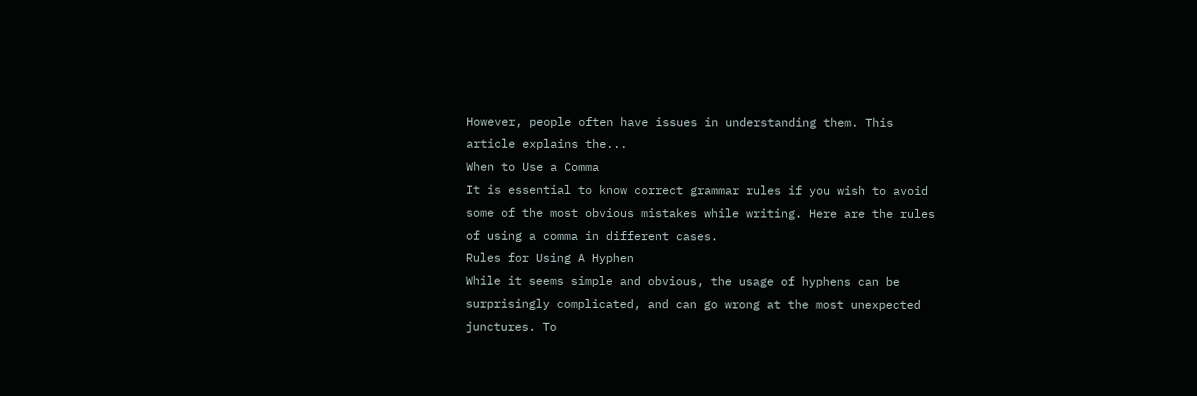However, people often have issues in understanding them. This article explains the...
When to Use a Comma
It is essential to know correct grammar rules if you wish to avoid some of the most obvious mistakes while writing. Here are the rules of using a comma in different cases.
Rules for Using A Hyphen
While it seems simple and obvious, the usage of hyphens can be surprisingly complicated, and can go wrong at the most unexpected junctures. To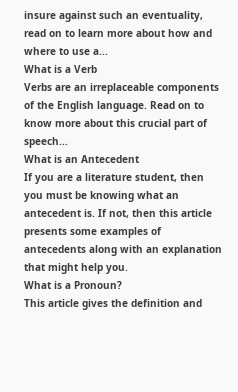insure against such an eventuality, read on to learn more about how and where to use a...
What is a Verb
Verbs are an irreplaceable components of the English language. Read on to know more about this crucial part of speech...
What is an Antecedent
If you are a literature student, then you must be knowing what an antecedent is. If not, then this article presents some examples of antecedents along with an explanation that might help you.
What is a Pronoun?
This article gives the definition and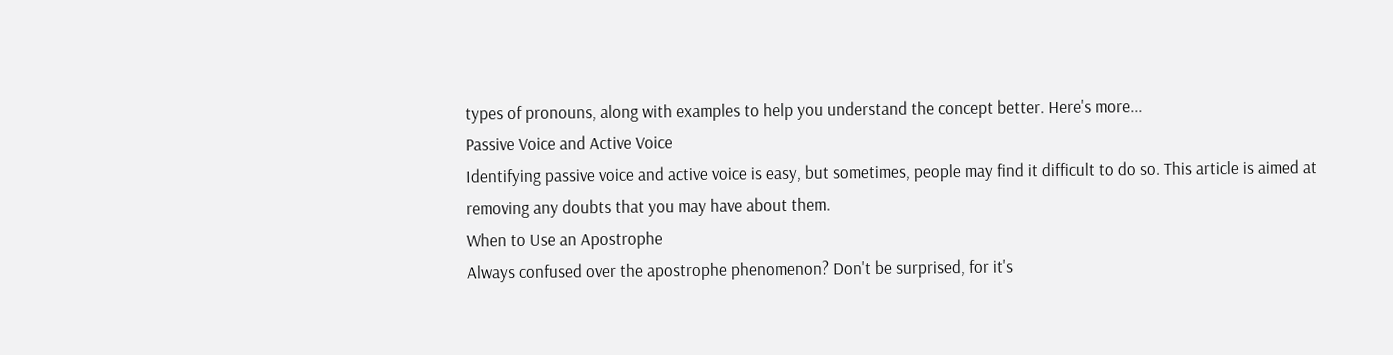types of pronouns, along with examples to help you understand the concept better. Here's more...
Passive Voice and Active Voice
Identifying passive voice and active voice is easy, but sometimes, people may find it difficult to do so. This article is aimed at removing any doubts that you may have about them.
When to Use an Apostrophe
Always confused over the apostrophe phenomenon? Don't be surprised, for it's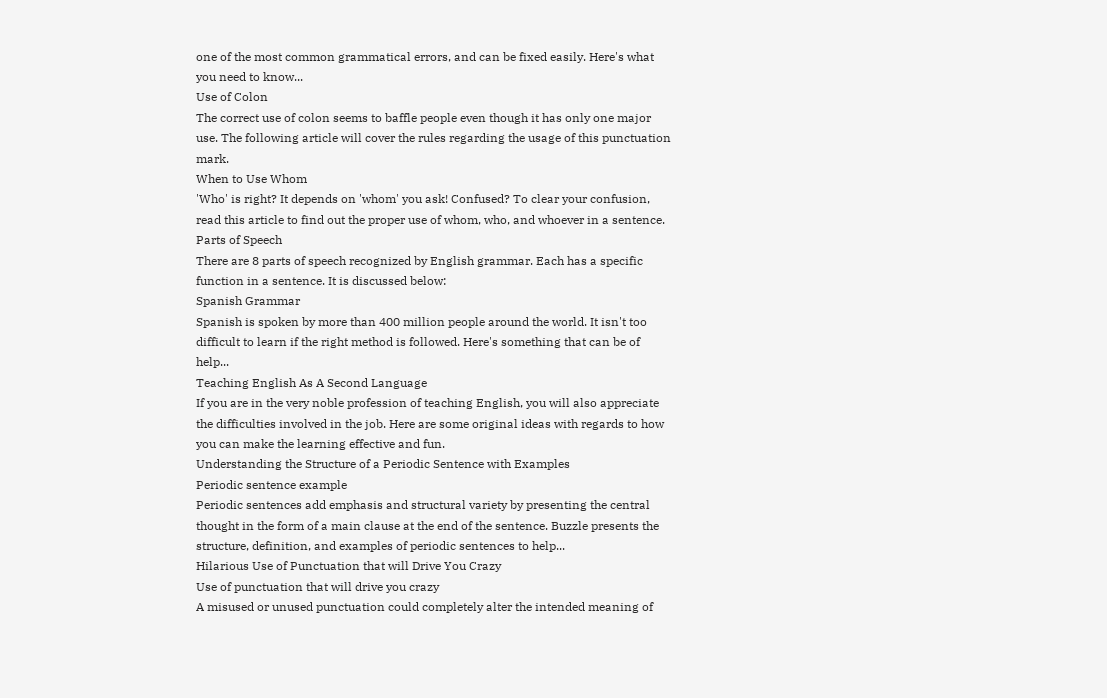one of the most common grammatical errors, and can be fixed easily. Here's what you need to know...
Use of Colon
The correct use of colon seems to baffle people even though it has only one major use. The following article will cover the rules regarding the usage of this punctuation mark.
When to Use Whom
'Who' is right? It depends on 'whom' you ask! Confused? To clear your confusion, read this article to find out the proper use of whom, who, and whoever in a sentence.
Parts of Speech
There are 8 parts of speech recognized by English grammar. Each has a specific function in a sentence. It is discussed below:
Spanish Grammar
Spanish is spoken by more than 400 million people around the world. It isn't too difficult to learn if the right method is followed. Here's something that can be of help...
Teaching English As A Second Language
If you are in the very noble profession of teaching English, you will also appreciate the difficulties involved in the job. Here are some original ideas with regards to how you can make the learning effective and fun.
Understanding the Structure of a Periodic Sentence with Examples
Periodic sentence example
Periodic sentences add emphasis and structural variety by presenting the central thought in the form of a main clause at the end of the sentence. Buzzle presents the structure, definition, and examples of periodic sentences to help...
Hilarious Use of Punctuation that will Drive You Crazy
Use of punctuation that will drive you crazy
A misused or unused punctuation could completely alter the intended meaning of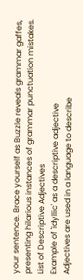your sentence. Brace yourself as Buzzle reveals grammar gaffes, presenting hilarious instances of grammar punctuation mistakes.
List of Descriptive Adjectives
Example of 'idyllic' as a descriptive adjective
Adjectives are used in a language to describe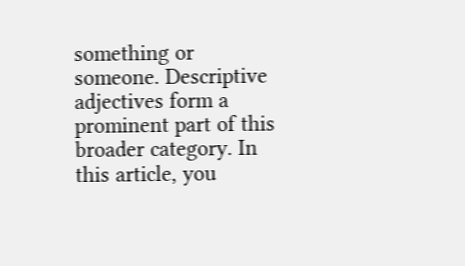something or someone. Descriptive adjectives form a prominent part of this broader category. In this article, you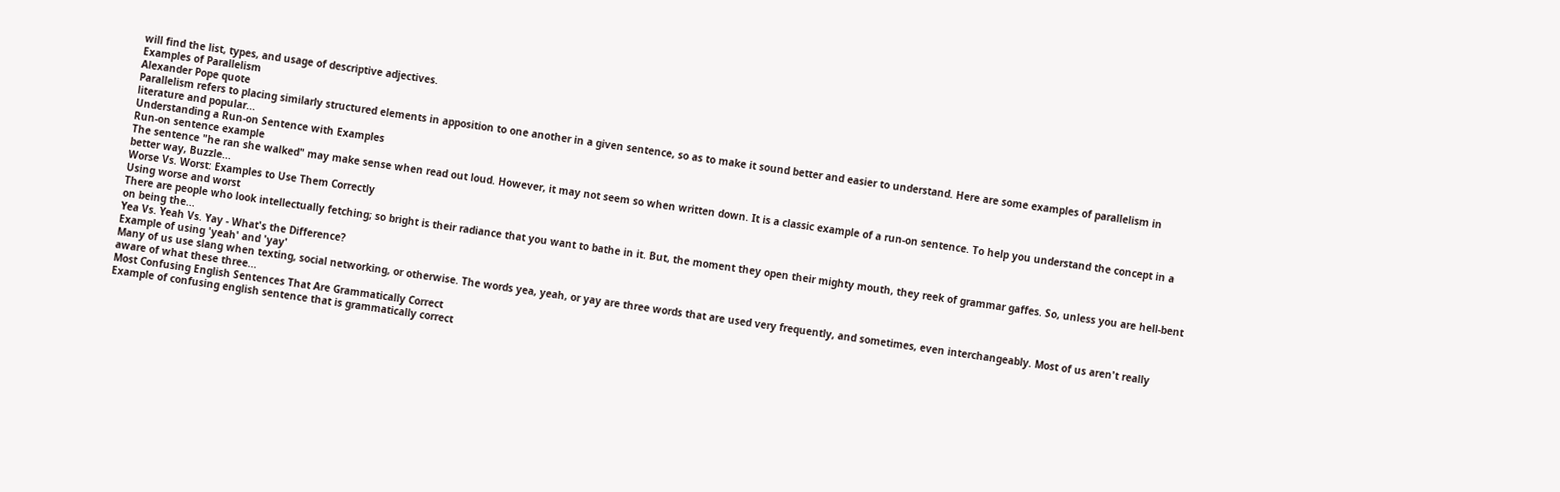will find the list, types, and usage of descriptive adjectives.
Examples of Parallelism
Alexander Pope quote
Parallelism refers to placing similarly structured elements in apposition to one another in a given sentence, so as to make it sound better and easier to understand. Here are some examples of parallelism in literature and popular...
Understanding a Run-on Sentence with Examples
Run-on sentence example
The sentence "he ran she walked" may make sense when read out loud. However, it may not seem so when written down. It is a classic example of a run-on sentence. To help you understand the concept in a better way, Buzzle...
Worse Vs. Worst: Examples to Use Them Correctly
Using worse and worst
There are people who look intellectually fetching; so bright is their radiance that you want to bathe in it. But, the moment they open their mighty mouth, they reek of grammar gaffes. So, unless you are hell-bent on being the...
Yea Vs. Yeah Vs. Yay - What's the Difference?
Example of using 'yeah' and 'yay'
Many of us use slang when texting, social networking, or otherwise. The words yea, yeah, or yay are three words that are used very frequently, and sometimes, even interchangeably. Most of us aren't really aware of what these three...
Most Confusing English Sentences That Are Grammatically Correct
Example of confusing english sentence that is grammatically correct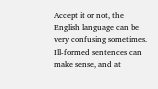Accept it or not, the English language can be very confusing sometimes. Ill-formed sentences can make sense, and at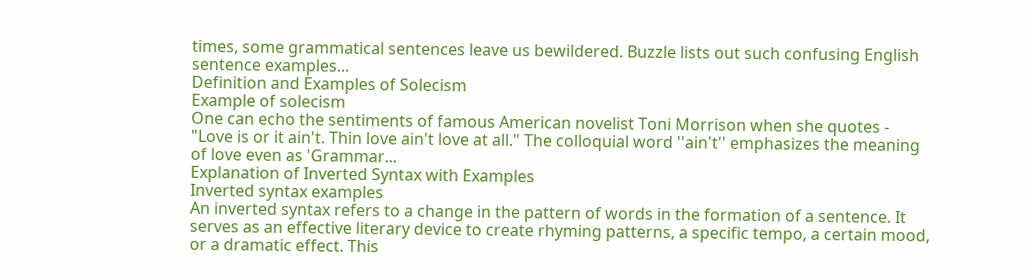times, some grammatical sentences leave us bewildered. Buzzle lists out such confusing English sentence examples...
Definition and Examples of Solecism
Example of solecism
One can echo the sentiments of famous American novelist Toni Morrison when she quotes - "Love is or it ain't. Thin love ain't love at all." The colloquial word ''ain't'' emphasizes the meaning of love even as 'Grammar...
Explanation of Inverted Syntax with Examples
Inverted syntax examples
An inverted syntax refers to a change in the pattern of words in the formation of a sentence. It serves as an effective literary device to create rhyming patterns, a specific tempo, a certain mood, or a dramatic effect. This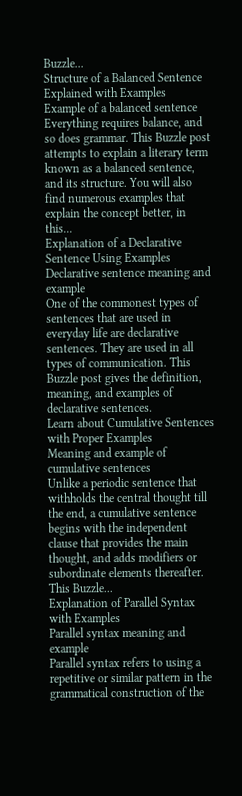Buzzle...
Structure of a Balanced Sentence Explained with Examples
Example of a balanced sentence
Everything requires balance, and so does grammar. This Buzzle post attempts to explain a literary term known as a balanced sentence, and its structure. You will also find numerous examples that explain the concept better, in this...
Explanation of a Declarative Sentence Using Examples
Declarative sentence meaning and example
One of the commonest types of sentences that are used in everyday life are declarative sentences. They are used in all types of communication. This Buzzle post gives the definition, meaning, and examples of declarative sentences.
Learn about Cumulative Sentences with Proper Examples
Meaning and example of cumulative sentences
Unlike a periodic sentence that withholds the central thought till the end, a cumulative sentence begins with the independent clause that provides the main thought, and adds modifiers or subordinate elements thereafter. This Buzzle...
Explanation of Parallel Syntax with Examples
Parallel syntax meaning and example
Parallel syntax refers to using a repetitive or similar pattern in the grammatical construction of the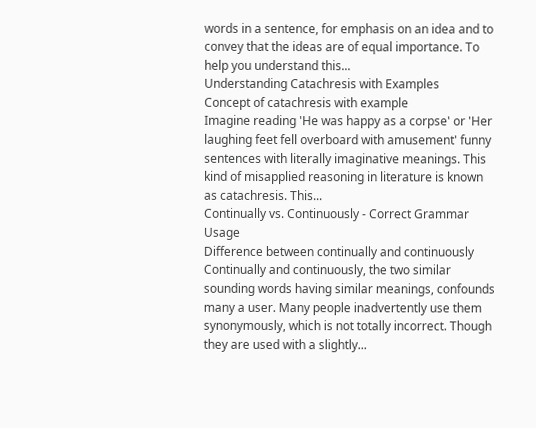words in a sentence, for emphasis on an idea and to convey that the ideas are of equal importance. To help you understand this...
Understanding Catachresis with Examples
Concept of catachresis with example
Imagine reading 'He was happy as a corpse' or 'Her laughing feet fell overboard with amusement' funny sentences with literally imaginative meanings. This kind of misapplied reasoning in literature is known as catachresis. This...
Continually vs. Continuously - Correct Grammar Usage
Difference between continually and continuously
Continually and continuously, the two similar sounding words having similar meanings, confounds many a user. Many people inadvertently use them synonymously, which is not totally incorrect. Though they are used with a slightly...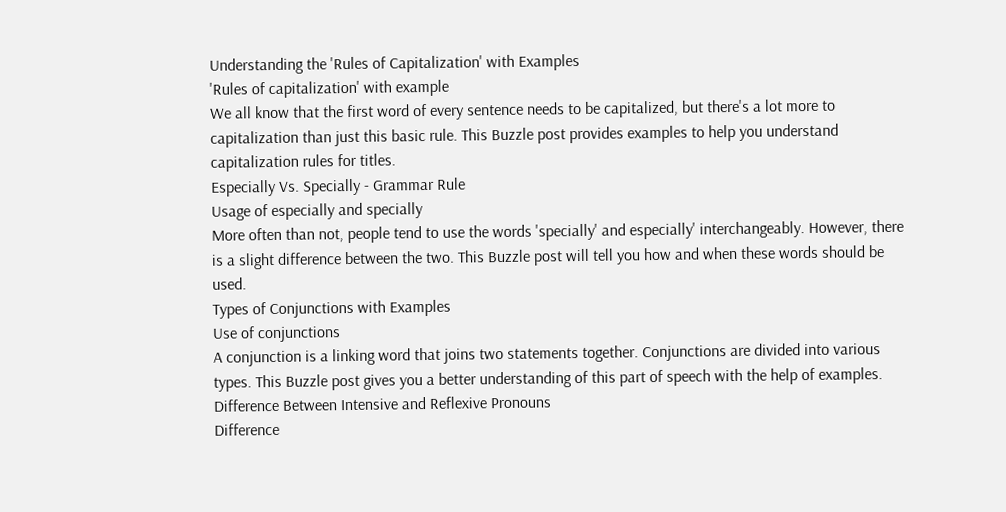Understanding the 'Rules of Capitalization' with Examples
'Rules of capitalization' with example
We all know that the first word of every sentence needs to be capitalized, but there's a lot more to capitalization than just this basic rule. This Buzzle post provides examples to help you understand capitalization rules for titles.
Especially Vs. Specially - Grammar Rule
Usage of especially and specially
More often than not, people tend to use the words 'specially' and especially' interchangeably. However, there is a slight difference between the two. This Buzzle post will tell you how and when these words should be used.
Types of Conjunctions with Examples
Use of conjunctions
A conjunction is a linking word that joins two statements together. Conjunctions are divided into various types. This Buzzle post gives you a better understanding of this part of speech with the help of examples.
Difference Between Intensive and Reflexive Pronouns
Difference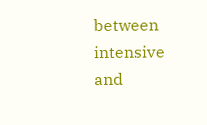between intensive and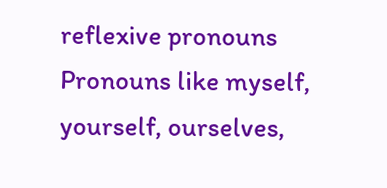reflexive pronouns
Pronouns like myself, yourself, ourselves,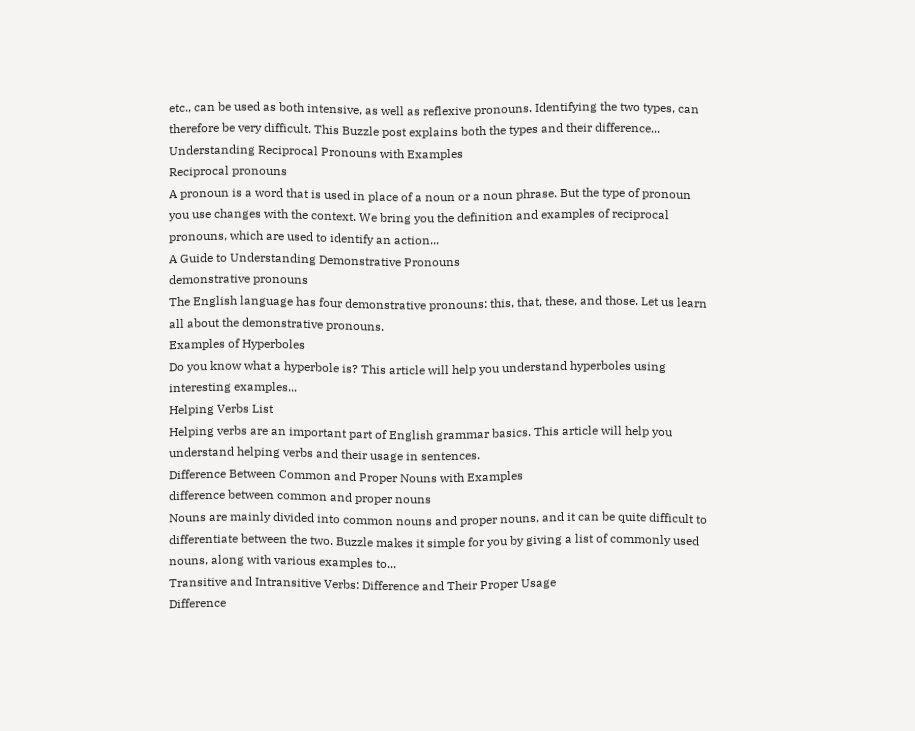etc., can be used as both intensive, as well as reflexive pronouns. Identifying the two types, can therefore be very difficult. This Buzzle post explains both the types and their difference...
Understanding Reciprocal Pronouns with Examples
Reciprocal pronouns
A pronoun is a word that is used in place of a noun or a noun phrase. But the type of pronoun you use changes with the context. We bring you the definition and examples of reciprocal pronouns, which are used to identify an action...
A Guide to Understanding Demonstrative Pronouns
demonstrative pronouns
The English language has four demonstrative pronouns: this, that, these, and those. Let us learn all about the demonstrative pronouns.
Examples of Hyperboles
Do you know what a hyperbole is? This article will help you understand hyperboles using interesting examples...
Helping Verbs List
Helping verbs are an important part of English grammar basics. This article will help you understand helping verbs and their usage in sentences.
Difference Between Common and Proper Nouns with Examples
difference between common and proper nouns
Nouns are mainly divided into common nouns and proper nouns, and it can be quite difficult to differentiate between the two. Buzzle makes it simple for you by giving a list of commonly used nouns, along with various examples to...
Transitive and Intransitive Verbs: Difference and Their Proper Usage
Difference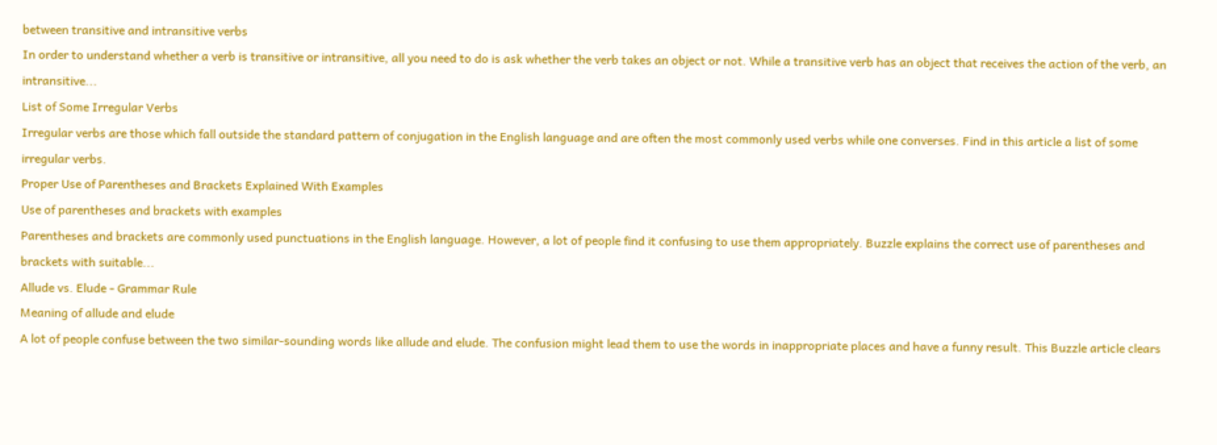between transitive and intransitive verbs
In order to understand whether a verb is transitive or intransitive, all you need to do is ask whether the verb takes an object or not. While a transitive verb has an object that receives the action of the verb, an intransitive...
List of Some Irregular Verbs
Irregular verbs are those which fall outside the standard pattern of conjugation in the English language and are often the most commonly used verbs while one converses. Find in this article a list of some irregular verbs.
Proper Use of Parentheses and Brackets Explained With Examples
Use of parentheses and brackets with examples
Parentheses and brackets are commonly used punctuations in the English language. However, a lot of people find it confusing to use them appropriately. Buzzle explains the correct use of parentheses and brackets with suitable...
Allude vs. Elude - Grammar Rule
Meaning of allude and elude
A lot of people confuse between the two similar-sounding words like allude and elude. The confusion might lead them to use the words in inappropriate places and have a funny result. This Buzzle article clears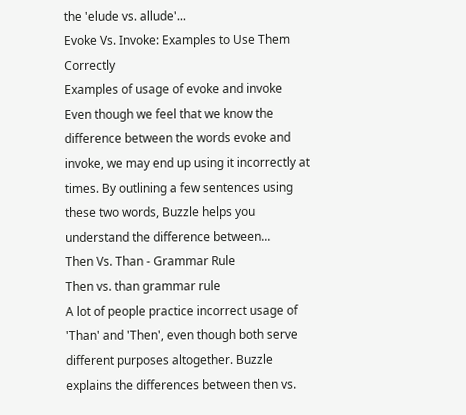the 'elude vs. allude'...
Evoke Vs. Invoke: Examples to Use Them Correctly
Examples of usage of evoke and invoke
Even though we feel that we know the difference between the words evoke and invoke, we may end up using it incorrectly at times. By outlining a few sentences using these two words, Buzzle helps you understand the difference between...
Then Vs. Than - Grammar Rule
Then vs. than grammar rule
A lot of people practice incorrect usage of 'Than' and 'Then', even though both serve different purposes altogether. Buzzle explains the differences between then vs.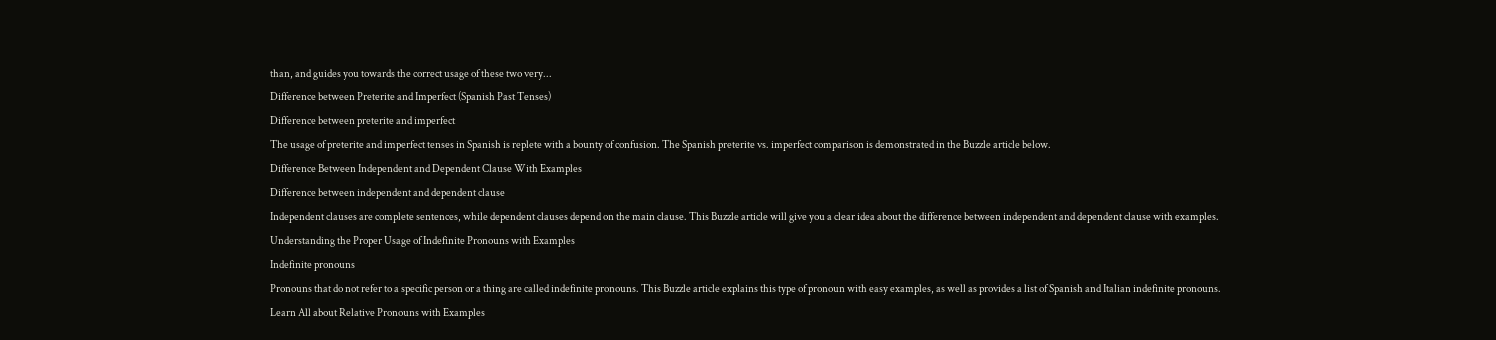than, and guides you towards the correct usage of these two very...
Difference between Preterite and Imperfect (Spanish Past Tenses)
Difference between preterite and imperfect
The usage of preterite and imperfect tenses in Spanish is replete with a bounty of confusion. The Spanish preterite vs. imperfect comparison is demonstrated in the Buzzle article below.
Difference Between Independent and Dependent Clause With Examples
Difference between independent and dependent clause
Independent clauses are complete sentences, while dependent clauses depend on the main clause. This Buzzle article will give you a clear idea about the difference between independent and dependent clause with examples.
Understanding the Proper Usage of Indefinite Pronouns with Examples
Indefinite pronouns
Pronouns that do not refer to a specific person or a thing are called indefinite pronouns. This Buzzle article explains this type of pronoun with easy examples, as well as provides a list of Spanish and Italian indefinite pronouns.
Learn All about Relative Pronouns with Examples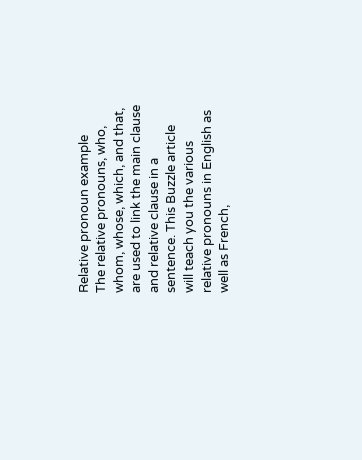Relative pronoun example
The relative pronouns, who, whom, whose, which, and that, are used to link the main clause and relative clause in a sentence. This Buzzle article will teach you the various relative pronouns in English as well as French,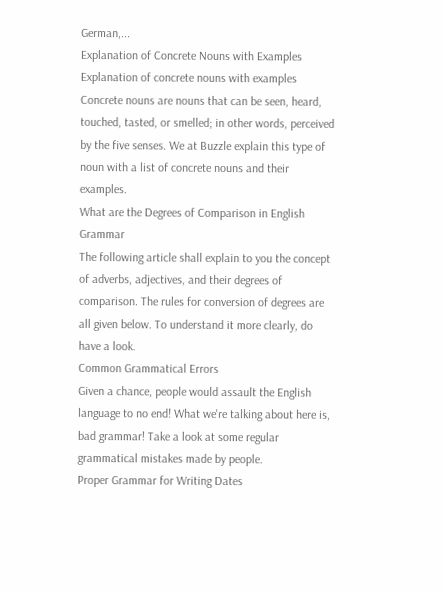German,...
Explanation of Concrete Nouns with Examples
Explanation of concrete nouns with examples
Concrete nouns are nouns that can be seen, heard, touched, tasted, or smelled; in other words, perceived by the five senses. We at Buzzle explain this type of noun with a list of concrete nouns and their examples.
What are the Degrees of Comparison in English Grammar
The following article shall explain to you the concept of adverbs, adjectives, and their degrees of comparison. The rules for conversion of degrees are all given below. To understand it more clearly, do have a look.
Common Grammatical Errors
Given a chance, people would assault the English language to no end! What we're talking about here is, bad grammar! Take a look at some regular grammatical mistakes made by people.
Proper Grammar for Writing Dates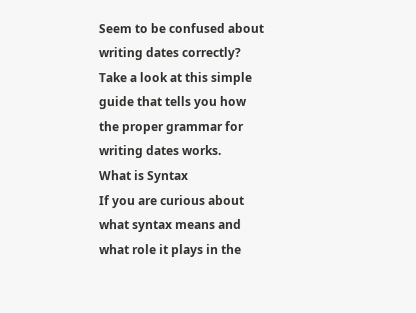Seem to be confused about writing dates correctly? Take a look at this simple guide that tells you how the proper grammar for writing dates works.
What is Syntax
If you are curious about what syntax means and what role it plays in the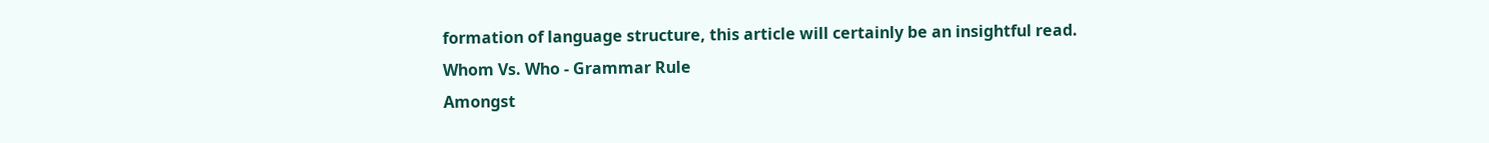formation of language structure, this article will certainly be an insightful read.
Whom Vs. Who - Grammar Rule
Amongst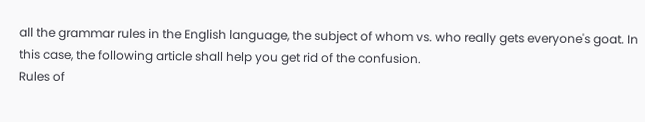all the grammar rules in the English language, the subject of whom vs. who really gets everyone's goat. In this case, the following article shall help you get rid of the confusion.
Rules of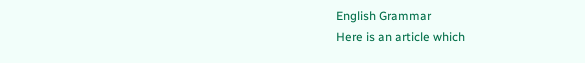English Grammar
Here is an article which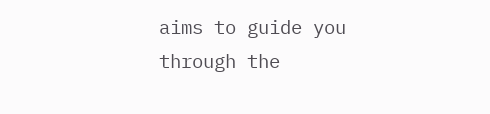aims to guide you through the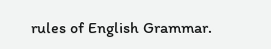rules of English Grammar.